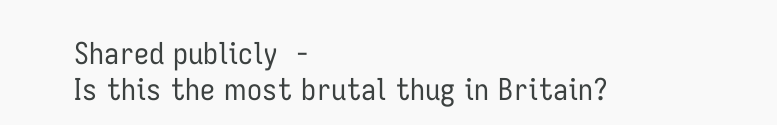Shared publicly  -
Is this the most brutal thug in Britain?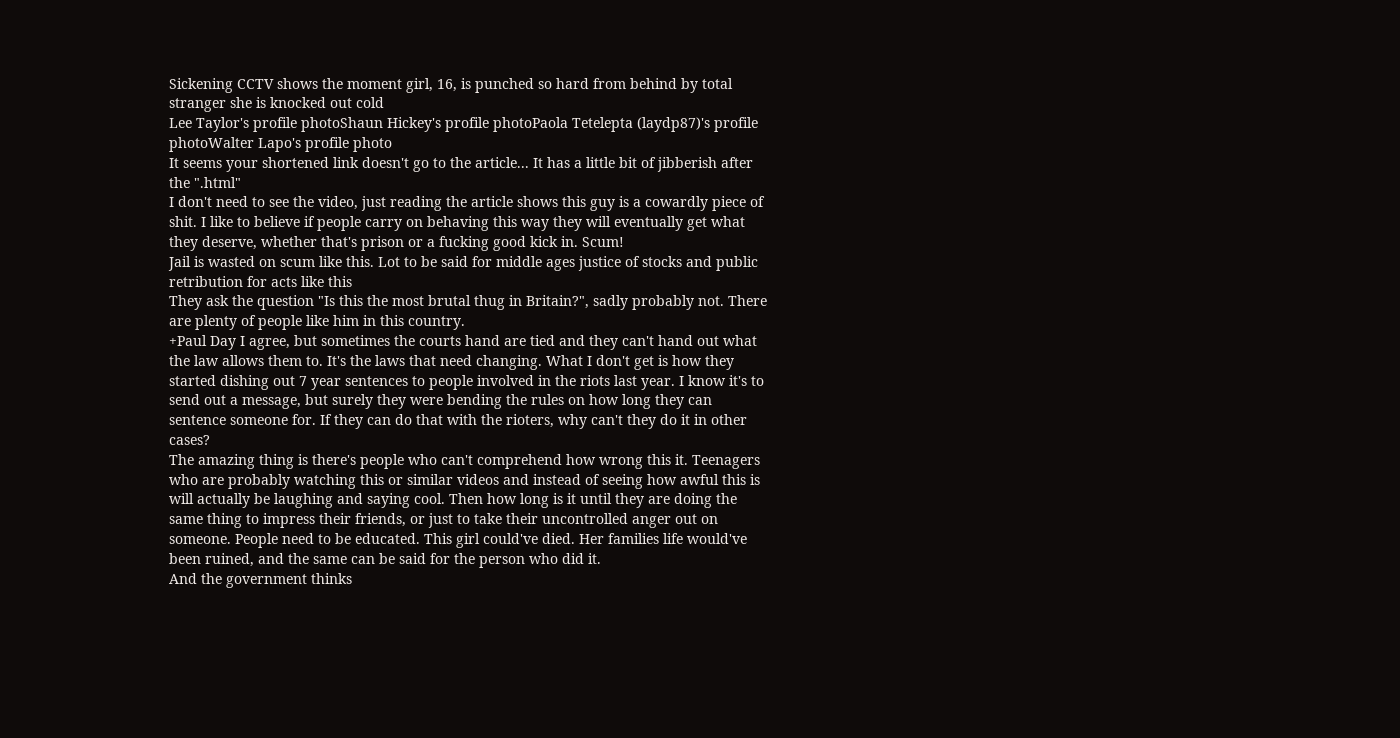Sickening CCTV shows the moment girl, 16, is punched so hard from behind by total stranger she is knocked out cold
Lee Taylor's profile photoShaun Hickey's profile photoPaola Tetelepta (laydp87)'s profile photoWalter Lapo's profile photo
It seems your shortened link doesn't go to the article... It has a little bit of jibberish after the ".html"
I don't need to see the video, just reading the article shows this guy is a cowardly piece of shit. I like to believe if people carry on behaving this way they will eventually get what they deserve, whether that's prison or a fucking good kick in. Scum!
Jail is wasted on scum like this. Lot to be said for middle ages justice of stocks and public retribution for acts like this
They ask the question "Is this the most brutal thug in Britain?", sadly probably not. There are plenty of people like him in this country.
+Paul Day I agree, but sometimes the courts hand are tied and they can't hand out what the law allows them to. It's the laws that need changing. What I don't get is how they started dishing out 7 year sentences to people involved in the riots last year. I know it's to send out a message, but surely they were bending the rules on how long they can sentence someone for. If they can do that with the rioters, why can't they do it in other cases?
The amazing thing is there's people who can't comprehend how wrong this it. Teenagers who are probably watching this or similar videos and instead of seeing how awful this is will actually be laughing and saying cool. Then how long is it until they are doing the same thing to impress their friends, or just to take their uncontrolled anger out on someone. People need to be educated. This girl could've died. Her families life would've been ruined, and the same can be said for the person who did it.
And the government thinks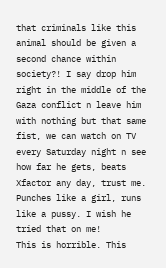that criminals like this animal should be given a second chance within society?! I say drop him right in the middle of the Gaza conflict n leave him with nothing but that same fist, we can watch on TV every Saturday night n see how far he gets, beats Xfactor any day, trust me.
Punches like a girl, runs like a pussy. I wish he tried that on me!
This is horrible. This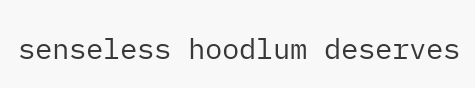senseless hoodlum deserves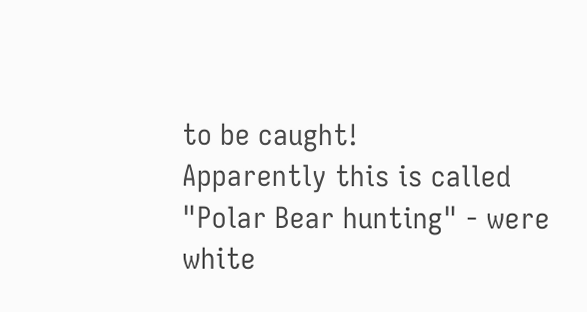to be caught!
Apparently this is called "Polar Bear hunting" - were white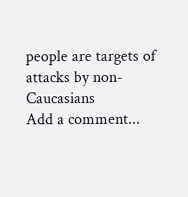people are targets of attacks by non-Caucasians
Add a comment...